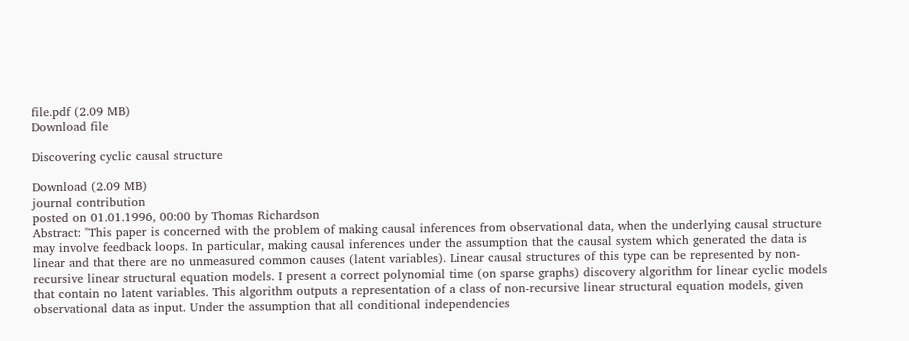file.pdf (2.09 MB)
Download file

Discovering cyclic causal structure

Download (2.09 MB)
journal contribution
posted on 01.01.1996, 00:00 by Thomas Richardson
Abstract: "This paper is concerned with the problem of making causal inferences from observational data, when the underlying causal structure may involve feedback loops. In particular, making causal inferences under the assumption that the causal system which generated the data is linear and that there are no unmeasured common causes (latent variables). Linear causal structures of this type can be represented by non-recursive linear structural equation models. I present a correct polynomial time (on sparse graphs) discovery algorithm for linear cyclic models that contain no latent variables. This algorithm outputs a representation of a class of non-recursive linear structural equation models, given observational data as input. Under the assumption that all conditional independencies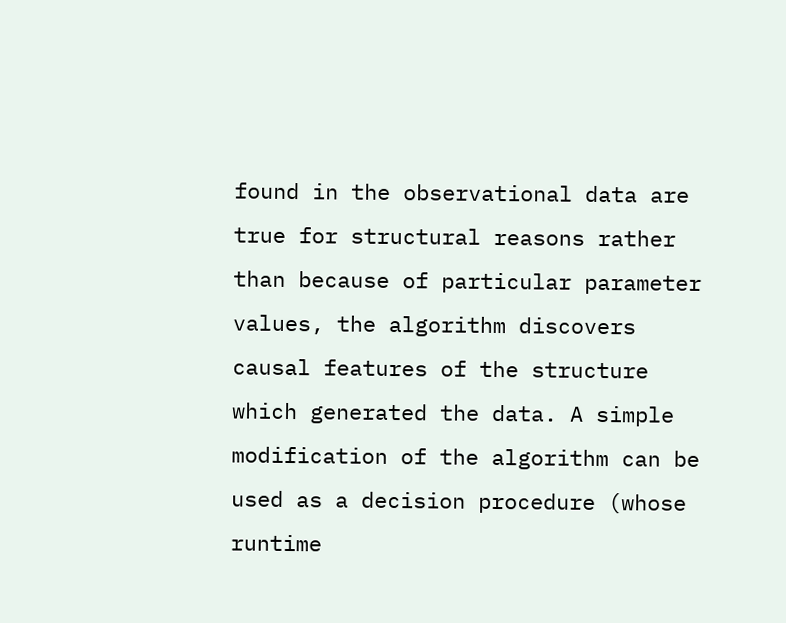found in the observational data are true for structural reasons rather than because of particular parameter values, the algorithm discovers causal features of the structure which generated the data. A simple modification of the algorithm can be used as a decision procedure (whose runtime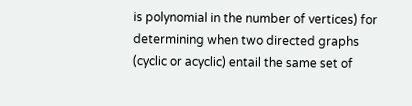is polynomial in the number of vertices) for determining when two directed graphs (cyclic or acyclic) entail the same set of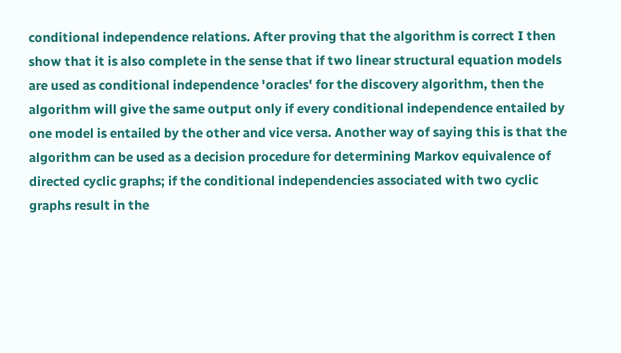conditional independence relations. After proving that the algorithm is correct I then show that it is also complete in the sense that if two linear structural equation models are used as conditional independence 'oracles' for the discovery algorithm, then the algorithm will give the same output only if every conditional independence entailed by one model is entailed by the other and vice versa. Another way of saying this is that the algorithm can be used as a decision procedure for determining Markov equivalence of directed cyclic graphs; if the conditional independencies associated with two cyclic graphs result in the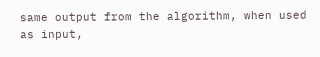same output from the algorithm, when used as input,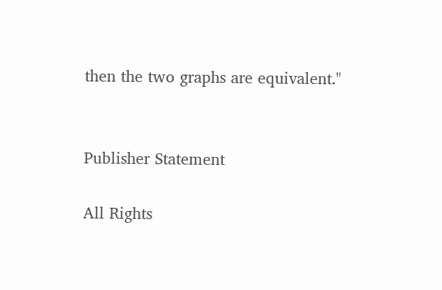then the two graphs are equivalent."


Publisher Statement

All Rights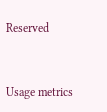Reserved



Usage metrics